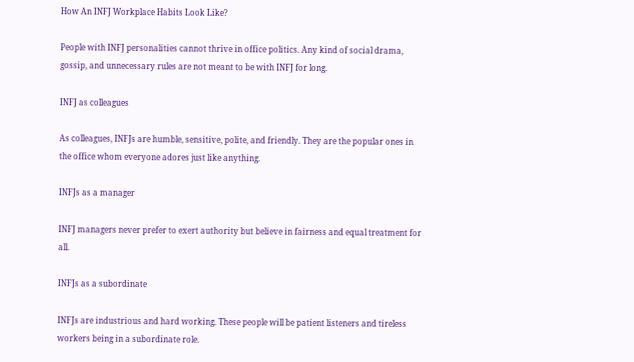How An INFJ Workplace Habits Look Like?

People with INFJ personalities cannot thrive in office politics. Any kind of social drama, gossip, and unnecessary rules are not meant to be with INFJ for long.

INFJ as colleagues

As colleagues, INFJs are humble, sensitive, polite, and friendly. They are the popular ones in the office whom everyone adores just like anything.

INFJs as a manager

INFJ managers never prefer to exert authority but believe in fairness and equal treatment for all.

INFJs as a subordinate

INFJs are industrious and hard working. These people will be patient listeners and tireless workers being in a subordinate role.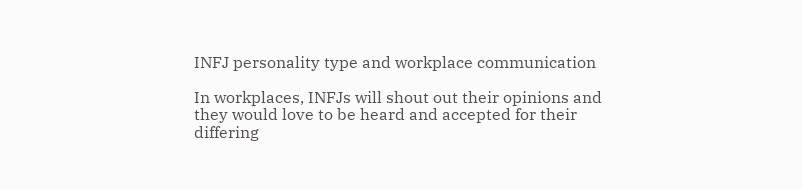INFJ personality type and workplace communication

In workplaces, INFJs will shout out their opinions and they would love to be heard and accepted for their differing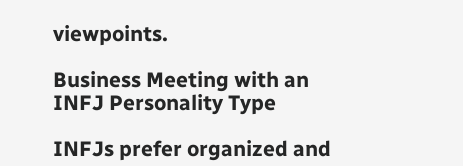viewpoints.

Business Meeting with an INFJ Personality Type

INFJs prefer organized and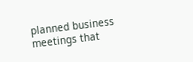planned business meetings that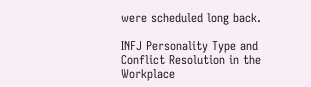were scheduled long back.

INFJ Personality Type and Conflict Resolution in the Workplace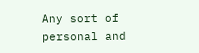Any sort of personal and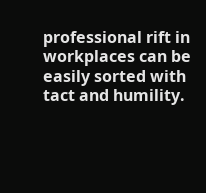professional rift in workplaces can be easily sorted with tact and humility.